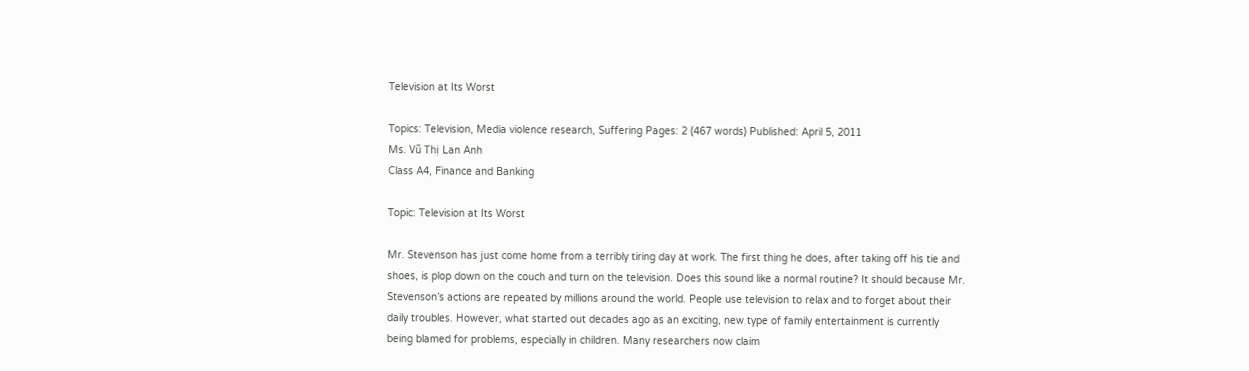Television at Its Worst

Topics: Television, Media violence research, Suffering Pages: 2 (467 words) Published: April 5, 2011
Ms. Vũ Thị Lan Anh
Class A4, Finance and Banking

Topic: Television at Its Worst

Mr. Stevenson has just come home from a terribly tiring day at work. The first thing he does, after taking off his tie and shoes, is plop down on the couch and turn on the television. Does this sound like a normal routine? It should because Mr. Stevenson’s actions are repeated by millions around the world. People use television to relax and to forget about their daily troubles. However, what started out decades ago as an exciting, new type of family entertainment is currently being blamed for problems, especially in children. Many researchers now claim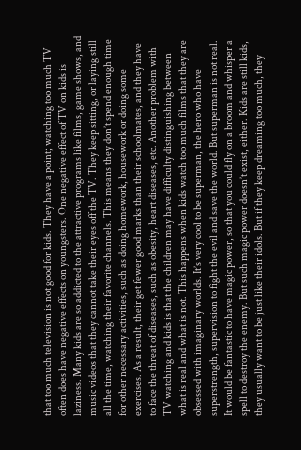that too much television is not good for kids. They have a point; watching too much TV often does have negative effects on youngsters. One negative effect of TV on kids is laziness. Many kids are so addicted to the attractive programs like films, game shows, and music videos that they cannot take their eyes off the TV. They keep sitting, or laying still all the time, watching their favorite channels. This means they don’t spend enough time for other necessary activities, such as doing homework, housework or doing some exercises. As a result, their get fewer good marks than their schoolmates, and they have to face the threat of diseases, such as obesity, heart diseases, etc. Another problem with TV watching and kids is that the children may have difficulty distinguishing between what is real and what is not. This happens when kids watch too much films that they are obsessed with imaginary worlds. It’s very cool to be superman, the hero who have superstrength, supervision to fight the evil and save the world. But superman is not real. It would be fantastic to have magic power, so that you could fly on a broom and whisper a spell to destroy the enemy. But such magic power doesn’t exist, either. Kids are still kids, they usually want to be just like their idols. But if they keep dreaming too much, they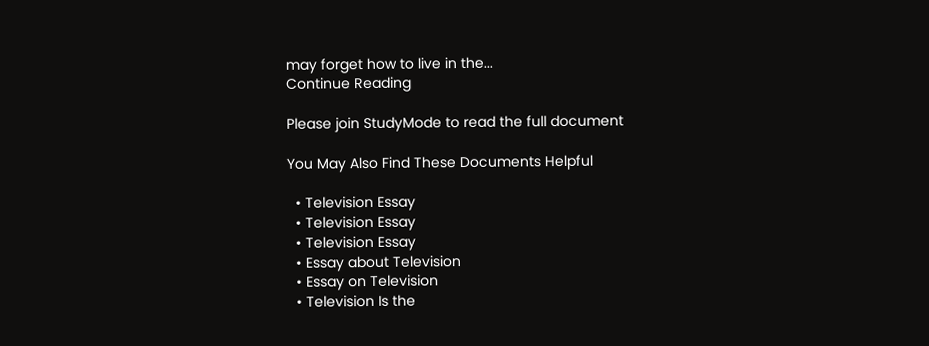may forget how to live in the...
Continue Reading

Please join StudyMode to read the full document

You May Also Find These Documents Helpful

  • Television Essay
  • Television Essay
  • Television Essay
  • Essay about Television
  • Essay on Television
  • Television Is the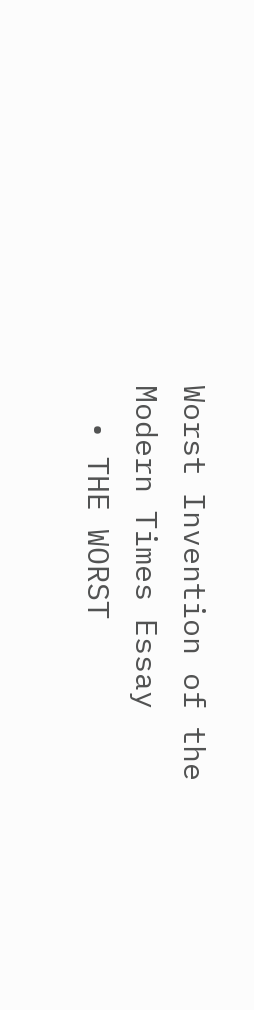Worst Invention of the Modern Times Essay
  • THE WORST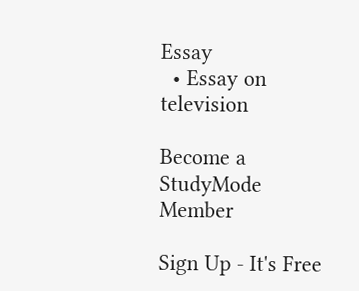Essay
  • Essay on television

Become a StudyMode Member

Sign Up - It's Free